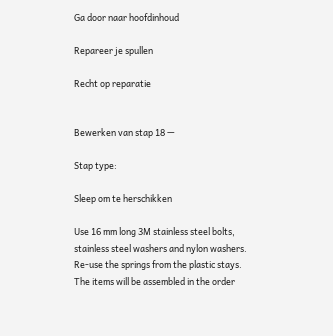Ga door naar hoofdinhoud

Repareer je spullen

Recht op reparatie


Bewerken van stap 18 —

Stap type:

Sleep om te herschikken

Use 16 mm long 3M stainless steel bolts, stainless steel washers and nylon washers. Re-use the springs from the plastic stays. The items will be assembled in the order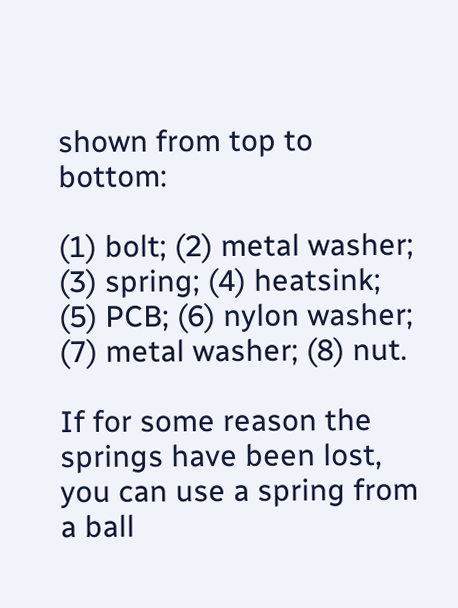shown from top to bottom:

(1) bolt; (2) metal washer; (3) spring; (4) heatsink; (5) PCB; (6) nylon washer; (7) metal washer; (8) nut.

If for some reason the springs have been lost, you can use a spring from a ball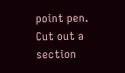point pen. Cut out a section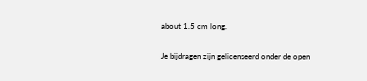about 1.5 cm long.

Je bijdragen zijn gelicenseerd onder de open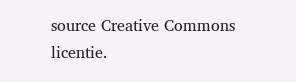source Creative Commons licentie.